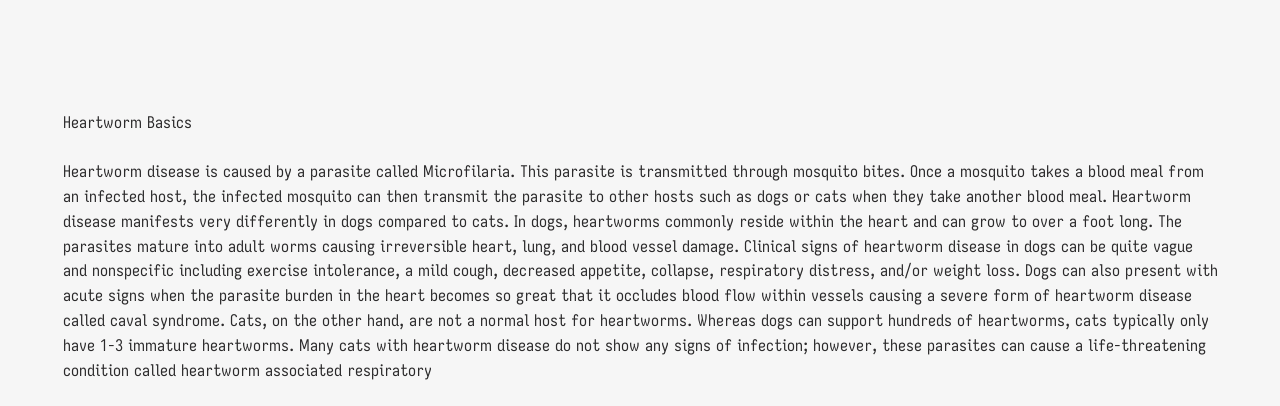Heartworm Basics

Heartworm disease is caused by a parasite called Microfilaria. This parasite is transmitted through mosquito bites. Once a mosquito takes a blood meal from an infected host, the infected mosquito can then transmit the parasite to other hosts such as dogs or cats when they take another blood meal. Heartworm disease manifests very differently in dogs compared to cats. In dogs, heartworms commonly reside within the heart and can grow to over a foot long. The parasites mature into adult worms causing irreversible heart, lung, and blood vessel damage. Clinical signs of heartworm disease in dogs can be quite vague and nonspecific including exercise intolerance, a mild cough, decreased appetite, collapse, respiratory distress, and/or weight loss. Dogs can also present with acute signs when the parasite burden in the heart becomes so great that it occludes blood flow within vessels causing a severe form of heartworm disease called caval syndrome. Cats, on the other hand, are not a normal host for heartworms. Whereas dogs can support hundreds of heartworms, cats typically only have 1-3 immature heartworms. Many cats with heartworm disease do not show any signs of infection; however, these parasites can cause a life-threatening condition called heartworm associated respiratory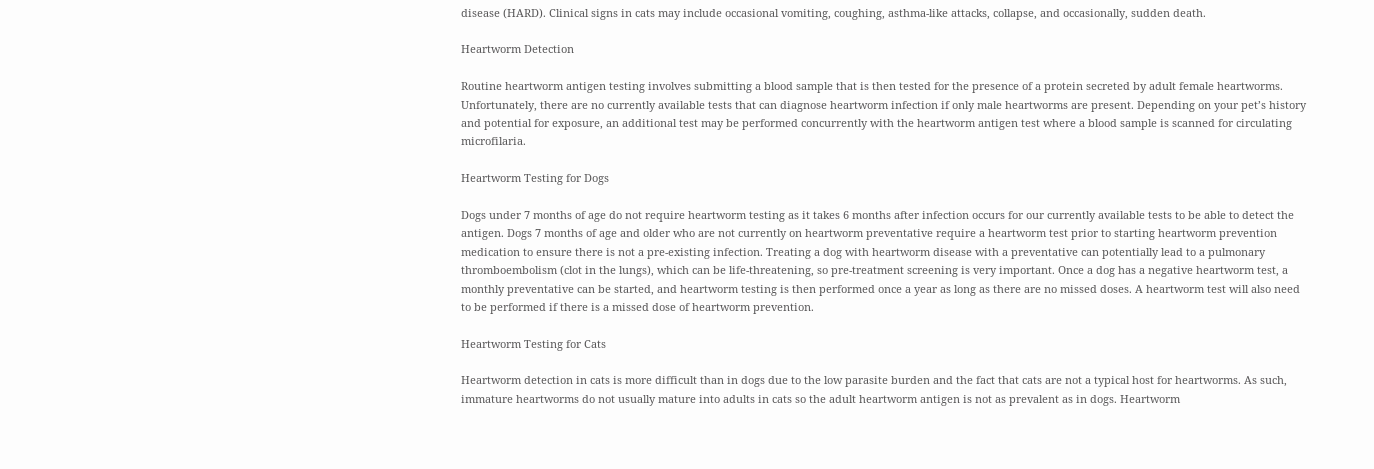disease (HARD). Clinical signs in cats may include occasional vomiting, coughing, asthma-like attacks, collapse, and occasionally, sudden death.

Heartworm Detection

Routine heartworm antigen testing involves submitting a blood sample that is then tested for the presence of a protein secreted by adult female heartworms. Unfortunately, there are no currently available tests that can diagnose heartworm infection if only male heartworms are present. Depending on your pet’s history and potential for exposure, an additional test may be performed concurrently with the heartworm antigen test where a blood sample is scanned for circulating microfilaria.

Heartworm Testing for Dogs

Dogs under 7 months of age do not require heartworm testing as it takes 6 months after infection occurs for our currently available tests to be able to detect the antigen. Dogs 7 months of age and older who are not currently on heartworm preventative require a heartworm test prior to starting heartworm prevention medication to ensure there is not a pre-existing infection. Treating a dog with heartworm disease with a preventative can potentially lead to a pulmonary thromboembolism (clot in the lungs), which can be life-threatening, so pre-treatment screening is very important. Once a dog has a negative heartworm test, a monthly preventative can be started, and heartworm testing is then performed once a year as long as there are no missed doses. A heartworm test will also need to be performed if there is a missed dose of heartworm prevention.

Heartworm Testing for Cats

Heartworm detection in cats is more difficult than in dogs due to the low parasite burden and the fact that cats are not a typical host for heartworms. As such, immature heartworms do not usually mature into adults in cats so the adult heartworm antigen is not as prevalent as in dogs. Heartworm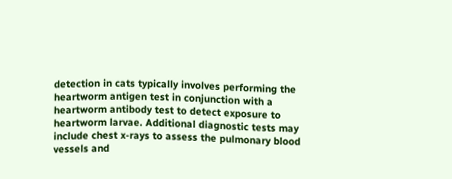detection in cats typically involves performing the heartworm antigen test in conjunction with a heartworm antibody test to detect exposure to heartworm larvae. Additional diagnostic tests may include chest x-rays to assess the pulmonary blood vessels and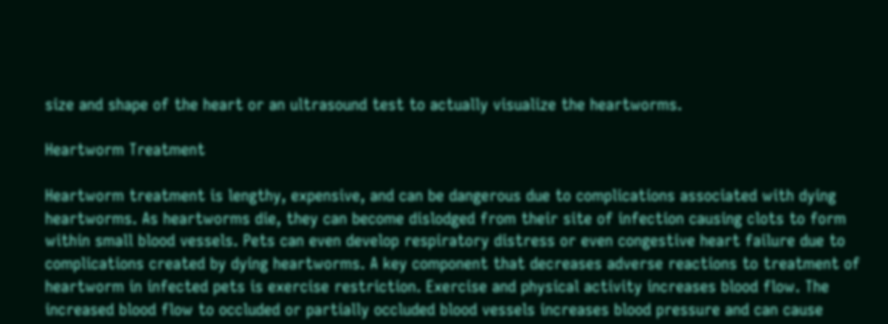size and shape of the heart or an ultrasound test to actually visualize the heartworms.

Heartworm Treatment

Heartworm treatment is lengthy, expensive, and can be dangerous due to complications associated with dying heartworms. As heartworms die, they can become dislodged from their site of infection causing clots to form within small blood vessels. Pets can even develop respiratory distress or even congestive heart failure due to complications created by dying heartworms. A key component that decreases adverse reactions to treatment of heartworm in infected pets is exercise restriction. Exercise and physical activity increases blood flow. The increased blood flow to occluded or partially occluded blood vessels increases blood pressure and can cause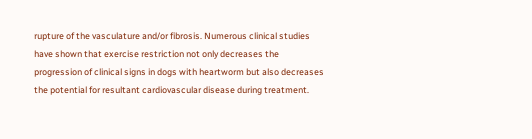rupture of the vasculature and/or fibrosis. Numerous clinical studies have shown that exercise restriction not only decreases the progression of clinical signs in dogs with heartworm but also decreases the potential for resultant cardiovascular disease during treatment.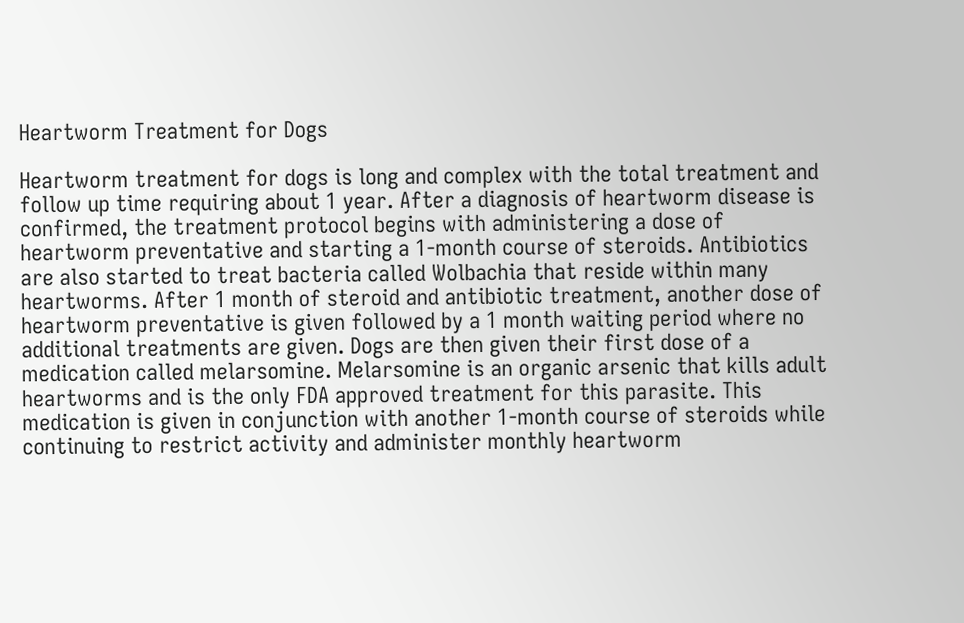Heartworm Treatment for Dogs

Heartworm treatment for dogs is long and complex with the total treatment and follow up time requiring about 1 year. After a diagnosis of heartworm disease is confirmed, the treatment protocol begins with administering a dose of heartworm preventative and starting a 1-month course of steroids. Antibiotics are also started to treat bacteria called Wolbachia that reside within many heartworms. After 1 month of steroid and antibiotic treatment, another dose of heartworm preventative is given followed by a 1 month waiting period where no additional treatments are given. Dogs are then given their first dose of a medication called melarsomine. Melarsomine is an organic arsenic that kills adult heartworms and is the only FDA approved treatment for this parasite. This medication is given in conjunction with another 1-month course of steroids while continuing to restrict activity and administer monthly heartworm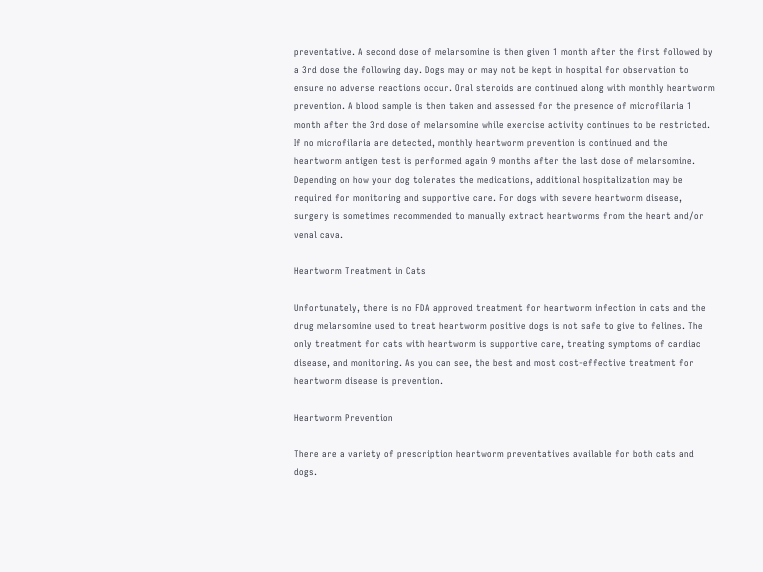preventative. A second dose of melarsomine is then given 1 month after the first followed by a 3rd dose the following day. Dogs may or may not be kept in hospital for observation to ensure no adverse reactions occur. Oral steroids are continued along with monthly heartworm prevention. A blood sample is then taken and assessed for the presence of microfilaria 1 month after the 3rd dose of melarsomine while exercise activity continues to be restricted. If no microfilaria are detected, monthly heartworm prevention is continued and the heartworm antigen test is performed again 9 months after the last dose of melarsomine. Depending on how your dog tolerates the medications, additional hospitalization may be required for monitoring and supportive care. For dogs with severe heartworm disease, surgery is sometimes recommended to manually extract heartworms from the heart and/or venal cava.

Heartworm Treatment in Cats

Unfortunately, there is no FDA approved treatment for heartworm infection in cats and the drug melarsomine used to treat heartworm positive dogs is not safe to give to felines. The only treatment for cats with heartworm is supportive care, treating symptoms of cardiac disease, and monitoring. As you can see, the best and most cost-effective treatment for heartworm disease is prevention.

Heartworm Prevention

There are a variety of prescription heartworm preventatives available for both cats and dogs.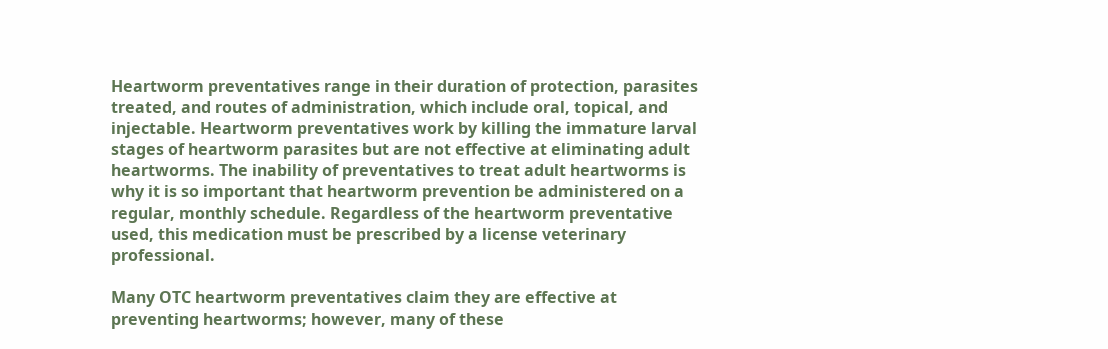Heartworm preventatives range in their duration of protection, parasites treated, and routes of administration, which include oral, topical, and injectable. Heartworm preventatives work by killing the immature larval stages of heartworm parasites but are not effective at eliminating adult heartworms. The inability of preventatives to treat adult heartworms is why it is so important that heartworm prevention be administered on a regular, monthly schedule. Regardless of the heartworm preventative used, this medication must be prescribed by a license veterinary professional.

Many OTC heartworm preventatives claim they are effective at preventing heartworms; however, many of these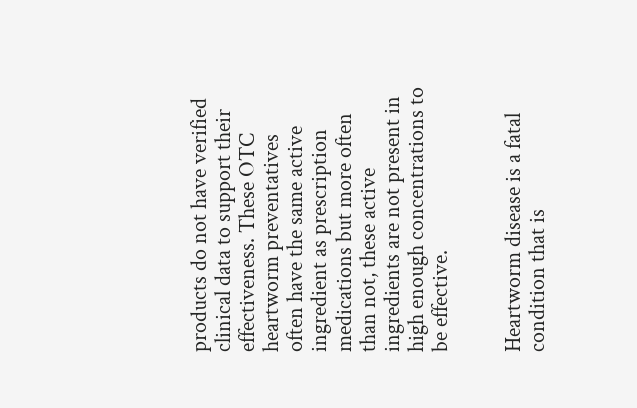products do not have verified clinical data to support their effectiveness. These OTC heartworm preventatives often have the same active ingredient as prescription medications but more often than not, these active ingredients are not present in high enough concentrations to be effective.


Heartworm disease is a fatal condition that is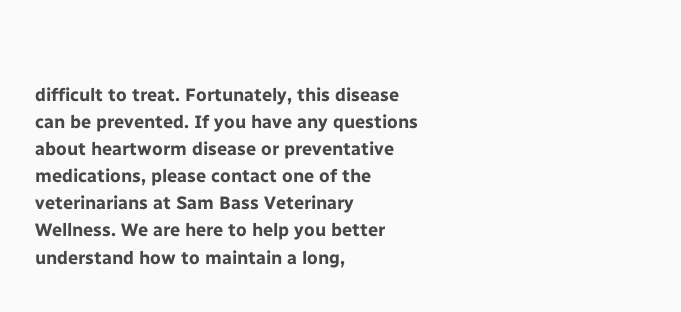difficult to treat. Fortunately, this disease can be prevented. If you have any questions about heartworm disease or preventative medications, please contact one of the veterinarians at Sam Bass Veterinary Wellness. We are here to help you better understand how to maintain a long,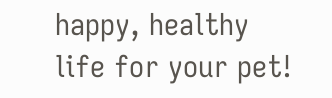happy, healthy life for your pet!